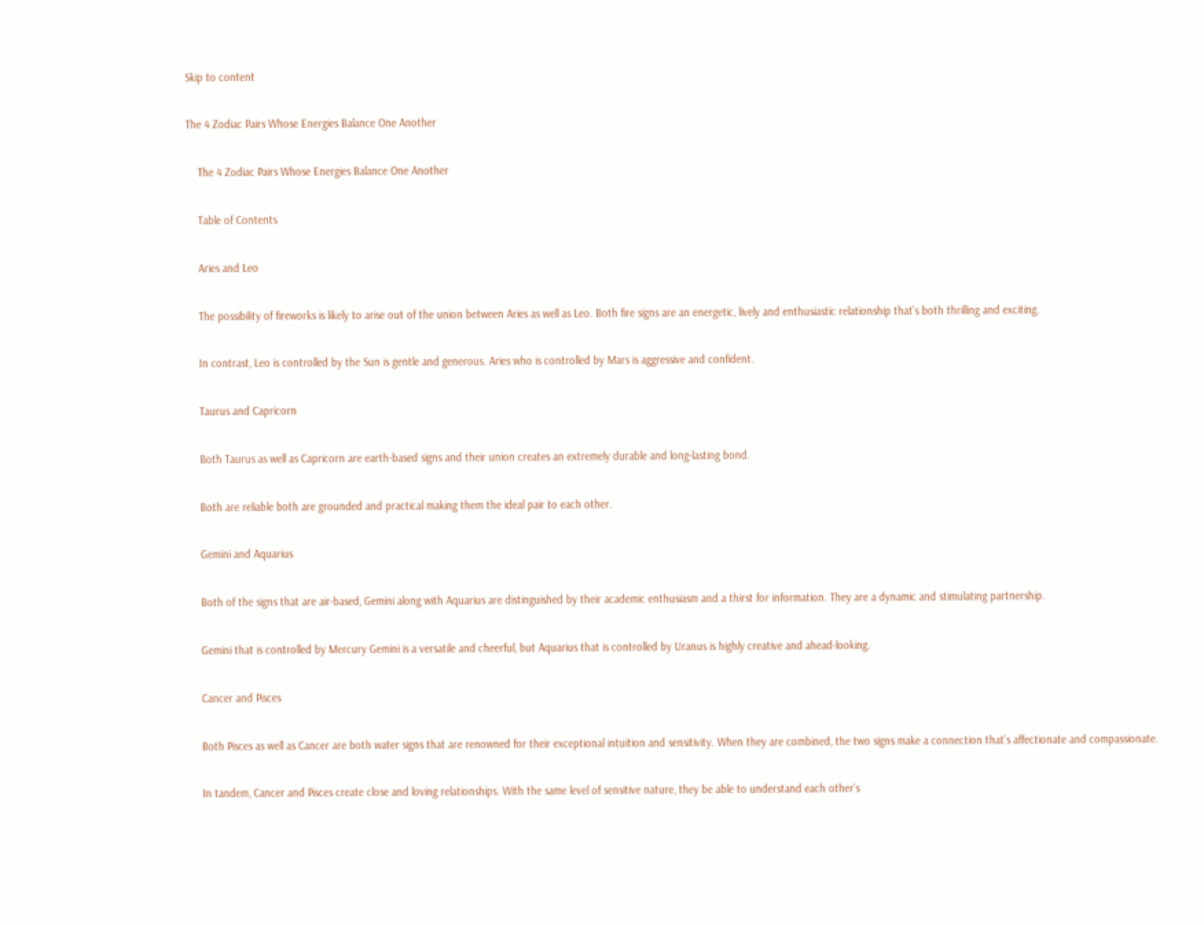Skip to content

The 4 Zodiac Pairs Whose Energies Balance One Another

    The 4 Zodiac Pairs Whose Energies Balance One Another

    Table of Contents

    Aries and Leo

    The possibility of fireworks is likely to arise out of the union between Aries as well as Leo. Both fire signs are an energetic, lively and enthusiastic relationship that’s both thrilling and exciting.

    In contrast, Leo is controlled by the Sun is gentle and generous. Aries who is controlled by Mars is aggressive and confident.

    Taurus and Capricorn

    Both Taurus as well as Capricorn are earth-based signs and their union creates an extremely durable and long-lasting bond.

    Both are reliable both are grounded and practical making them the ideal pair to each other.

    Gemini and Aquarius

    Both of the signs that are air-based, Gemini along with Aquarius are distinguished by their academic enthusiasm and a thirst for information. They are a dynamic and stimulating partnership.

    Gemini that is controlled by Mercury Gemini is a versatile and cheerful, but Aquarius that is controlled by Uranus is highly creative and ahead-looking.

    Cancer and Pisces

    Both Pisces as well as Cancer are both water signs that are renowned for their exceptional intuition and sensitivity. When they are combined, the two signs make a connection that’s affectionate and compassionate.

    In tandem, Cancer and Pisces create close and loving relationships. With the same level of sensitive nature, they be able to understand each other’s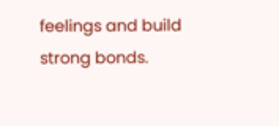feelings and build strong bonds.